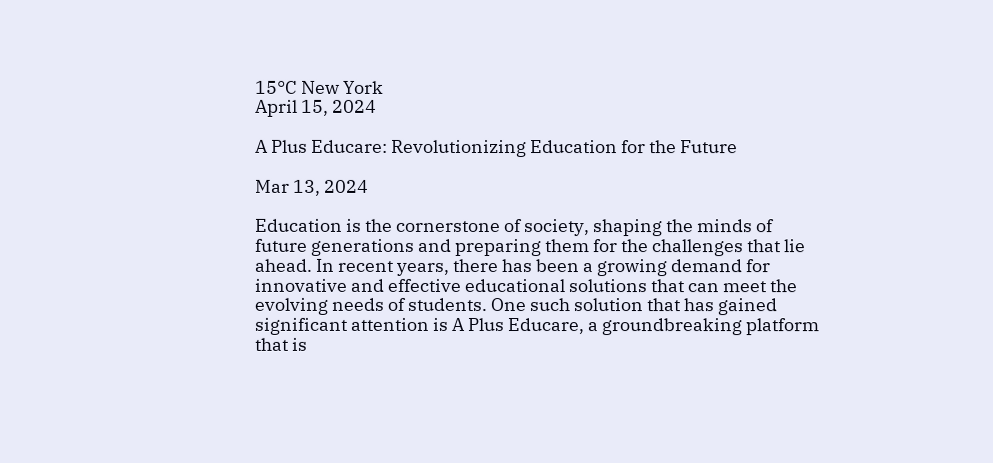15°C New York
April 15, 2024

A Plus Educare: Revolutionizing Education for the Future

Mar 13, 2024

Education is the cornerstone of society, shaping the minds of future generations and preparing them for the challenges that lie ahead. In recent years, there has been a growing demand for innovative and effective educational solutions that can meet the evolving needs of students. One such solution that has gained significant attention is A Plus Educare, a groundbreaking platform that is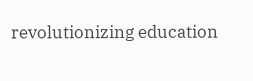revolutionizing education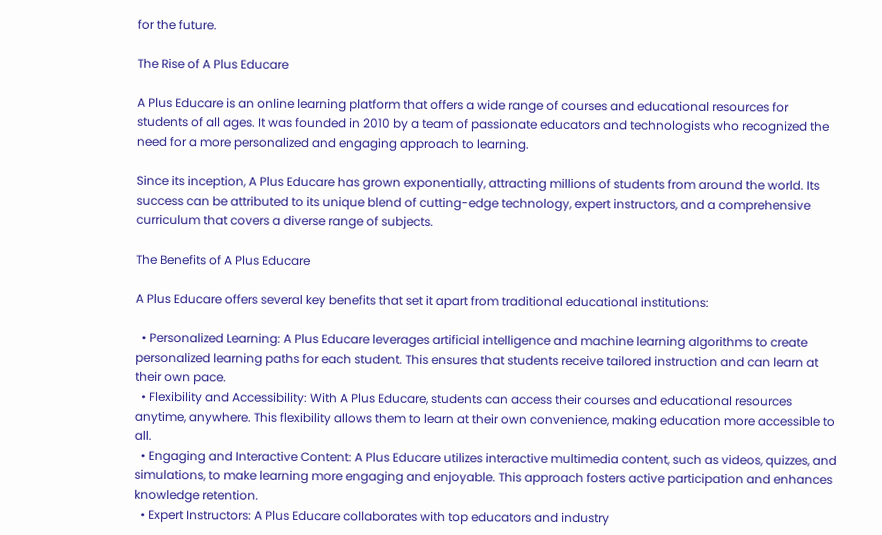for the future.

The Rise of A Plus Educare

A Plus Educare is an online learning platform that offers a wide range of courses and educational resources for students of all ages. It was founded in 2010 by a team of passionate educators and technologists who recognized the need for a more personalized and engaging approach to learning.

Since its inception, A Plus Educare has grown exponentially, attracting millions of students from around the world. Its success can be attributed to its unique blend of cutting-edge technology, expert instructors, and a comprehensive curriculum that covers a diverse range of subjects.

The Benefits of A Plus Educare

A Plus Educare offers several key benefits that set it apart from traditional educational institutions:

  • Personalized Learning: A Plus Educare leverages artificial intelligence and machine learning algorithms to create personalized learning paths for each student. This ensures that students receive tailored instruction and can learn at their own pace.
  • Flexibility and Accessibility: With A Plus Educare, students can access their courses and educational resources anytime, anywhere. This flexibility allows them to learn at their own convenience, making education more accessible to all.
  • Engaging and Interactive Content: A Plus Educare utilizes interactive multimedia content, such as videos, quizzes, and simulations, to make learning more engaging and enjoyable. This approach fosters active participation and enhances knowledge retention.
  • Expert Instructors: A Plus Educare collaborates with top educators and industry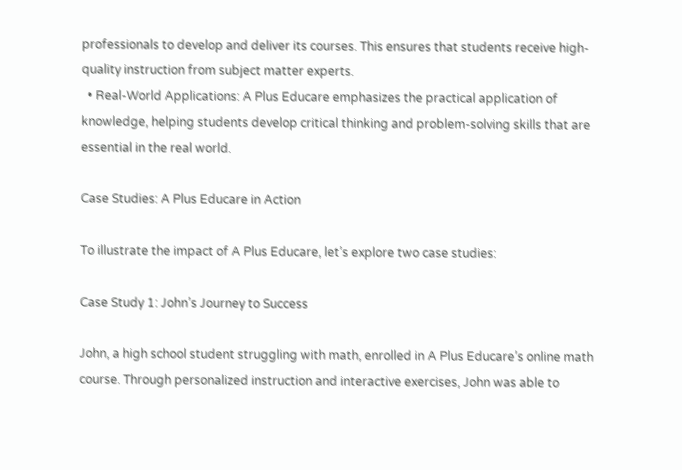professionals to develop and deliver its courses. This ensures that students receive high-quality instruction from subject matter experts.
  • Real-World Applications: A Plus Educare emphasizes the practical application of knowledge, helping students develop critical thinking and problem-solving skills that are essential in the real world.

Case Studies: A Plus Educare in Action

To illustrate the impact of A Plus Educare, let’s explore two case studies:

Case Study 1: John’s Journey to Success

John, a high school student struggling with math, enrolled in A Plus Educare’s online math course. Through personalized instruction and interactive exercises, John was able to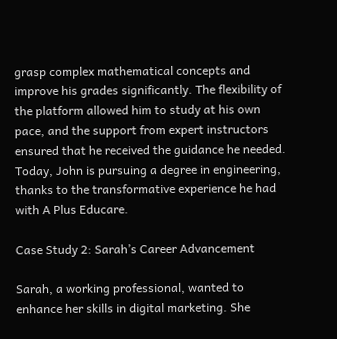grasp complex mathematical concepts and improve his grades significantly. The flexibility of the platform allowed him to study at his own pace, and the support from expert instructors ensured that he received the guidance he needed. Today, John is pursuing a degree in engineering, thanks to the transformative experience he had with A Plus Educare.

Case Study 2: Sarah’s Career Advancement

Sarah, a working professional, wanted to enhance her skills in digital marketing. She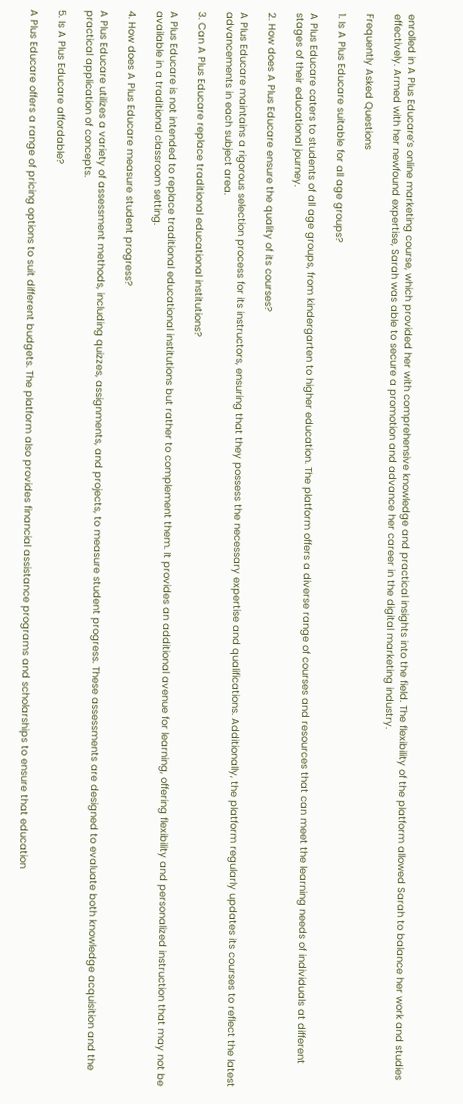enrolled in A Plus Educare’s online marketing course, which provided her with comprehensive knowledge and practical insights into the field. The flexibility of the platform allowed Sarah to balance her work and studies effectively. Armed with her newfound expertise, Sarah was able to secure a promotion and advance her career in the digital marketing industry.

Frequently Asked Questions

1. Is A Plus Educare suitable for all age groups?

A Plus Educare caters to students of all age groups, from kindergarten to higher education. The platform offers a diverse range of courses and resources that can meet the learning needs of individuals at different stages of their educational journey.

2. How does A Plus Educare ensure the quality of its courses?

A Plus Educare maintains a rigorous selection process for its instructors, ensuring that they possess the necessary expertise and qualifications. Additionally, the platform regularly updates its courses to reflect the latest advancements in each subject area.

3. Can A Plus Educare replace traditional educational institutions?

A Plus Educare is not intended to replace traditional educational institutions but rather to complement them. It provides an additional avenue for learning, offering flexibility and personalized instruction that may not be available in a traditional classroom setting.

4. How does A Plus Educare measure student progress?

A Plus Educare utilizes a variety of assessment methods, including quizzes, assignments, and projects, to measure student progress. These assessments are designed to evaluate both knowledge acquisition and the practical application of concepts.

5. Is A Plus Educare affordable?

A Plus Educare offers a range of pricing options to suit different budgets. The platform also provides financial assistance programs and scholarships to ensure that education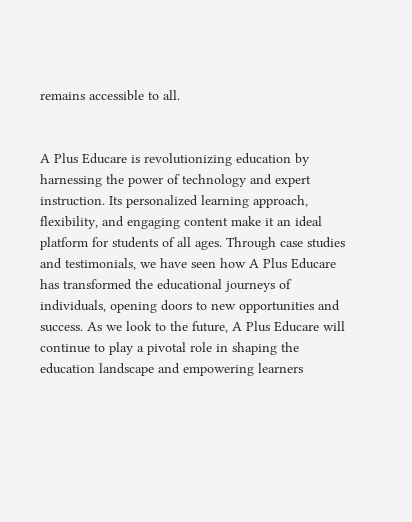remains accessible to all.


A Plus Educare is revolutionizing education by harnessing the power of technology and expert instruction. Its personalized learning approach, flexibility, and engaging content make it an ideal platform for students of all ages. Through case studies and testimonials, we have seen how A Plus Educare has transformed the educational journeys of individuals, opening doors to new opportunities and success. As we look to the future, A Plus Educare will continue to play a pivotal role in shaping the education landscape and empowering learners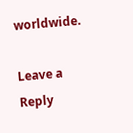worldwide.

Leave a Reply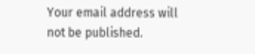Your email address will not be published.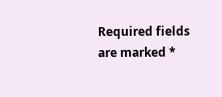Required fields are marked *